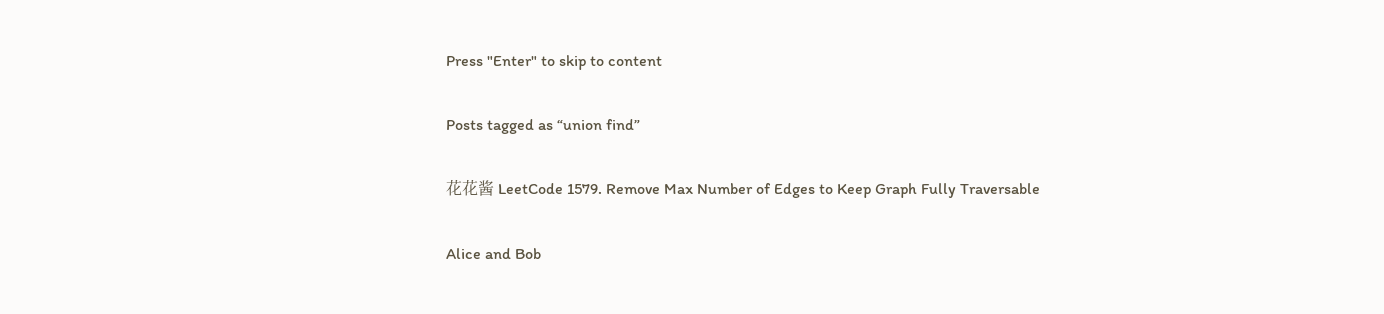Press "Enter" to skip to content

Posts tagged as “union find”

花花酱 LeetCode 1579. Remove Max Number of Edges to Keep Graph Fully Traversable

Alice and Bob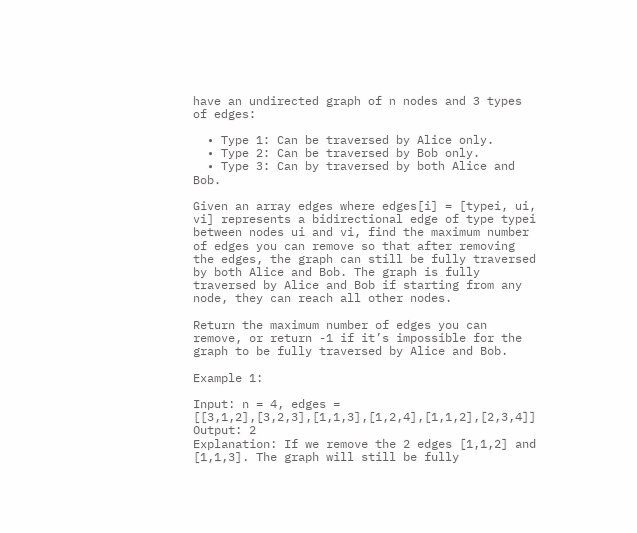have an undirected graph of n nodes and 3 types of edges:

  • Type 1: Can be traversed by Alice only.
  • Type 2: Can be traversed by Bob only.
  • Type 3: Can by traversed by both Alice and Bob.

Given an array edges where edges[i] = [typei, ui, vi] represents a bidirectional edge of type typei between nodes ui and vi, find the maximum number of edges you can remove so that after removing the edges, the graph can still be fully traversed by both Alice and Bob. The graph is fully traversed by Alice and Bob if starting from any node, they can reach all other nodes.

Return the maximum number of edges you can remove, or return -1 if it’s impossible for the graph to be fully traversed by Alice and Bob.

Example 1:

Input: n = 4, edges = [[3,1,2],[3,2,3],[1,1,3],[1,2,4],[1,1,2],[2,3,4]]
Output: 2
Explanation: If we remove the 2 edges [1,1,2] and [1,1,3]. The graph will still be fully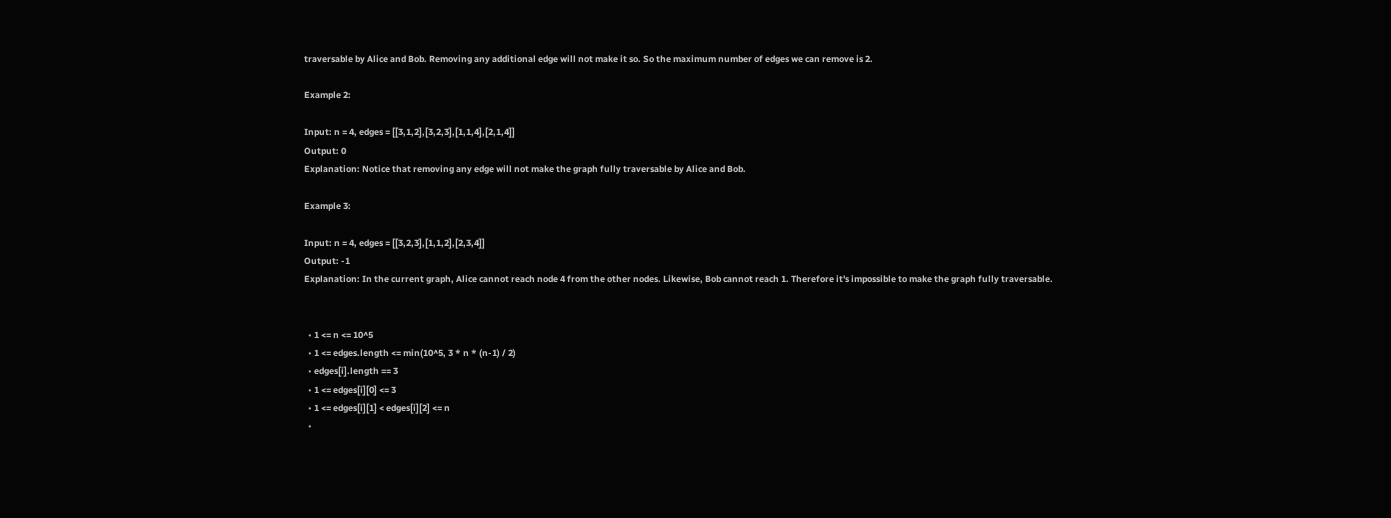traversable by Alice and Bob. Removing any additional edge will not make it so. So the maximum number of edges we can remove is 2.

Example 2:

Input: n = 4, edges = [[3,1,2],[3,2,3],[1,1,4],[2,1,4]]
Output: 0
Explanation: Notice that removing any edge will not make the graph fully traversable by Alice and Bob.

Example 3:

Input: n = 4, edges = [[3,2,3],[1,1,2],[2,3,4]]
Output: -1
Explanation: In the current graph, Alice cannot reach node 4 from the other nodes. Likewise, Bob cannot reach 1. Therefore it's impossible to make the graph fully traversable.


  • 1 <= n <= 10^5
  • 1 <= edges.length <= min(10^5, 3 * n * (n-1) / 2)
  • edges[i].length == 3
  • 1 <= edges[i][0] <= 3
  • 1 <= edges[i][1] < edges[i][2] <= n
  •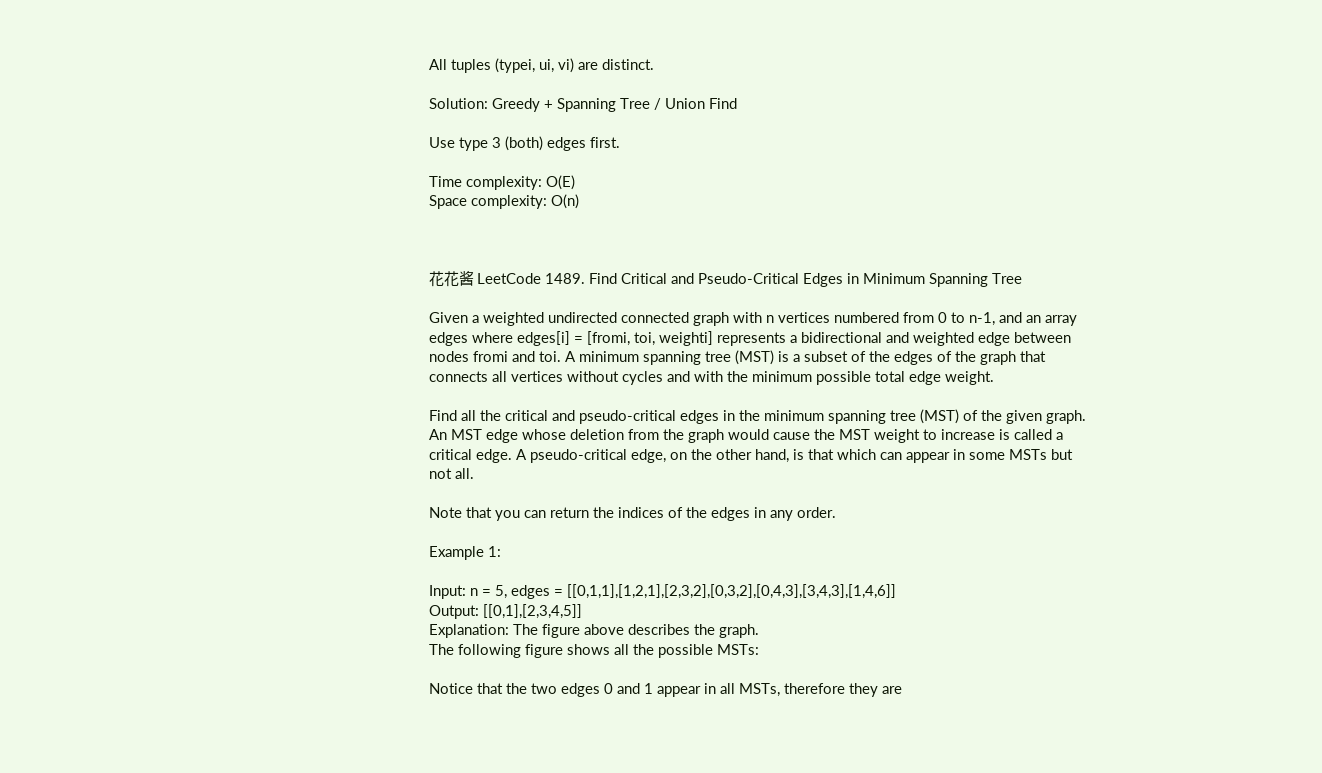All tuples (typei, ui, vi) are distinct.

Solution: Greedy + Spanning Tree / Union Find

Use type 3 (both) edges first.

Time complexity: O(E)
Space complexity: O(n)



花花酱 LeetCode 1489. Find Critical and Pseudo-Critical Edges in Minimum Spanning Tree

Given a weighted undirected connected graph with n vertices numbered from 0 to n-1, and an array edges where edges[i] = [fromi, toi, weighti] represents a bidirectional and weighted edge between nodes fromi and toi. A minimum spanning tree (MST) is a subset of the edges of the graph that connects all vertices without cycles and with the minimum possible total edge weight.

Find all the critical and pseudo-critical edges in the minimum spanning tree (MST) of the given graph. An MST edge whose deletion from the graph would cause the MST weight to increase is called a critical edge. A pseudo-critical edge, on the other hand, is that which can appear in some MSTs but not all.

Note that you can return the indices of the edges in any order.

Example 1:

Input: n = 5, edges = [[0,1,1],[1,2,1],[2,3,2],[0,3,2],[0,4,3],[3,4,3],[1,4,6]]
Output: [[0,1],[2,3,4,5]]
Explanation: The figure above describes the graph.
The following figure shows all the possible MSTs:

Notice that the two edges 0 and 1 appear in all MSTs, therefore they are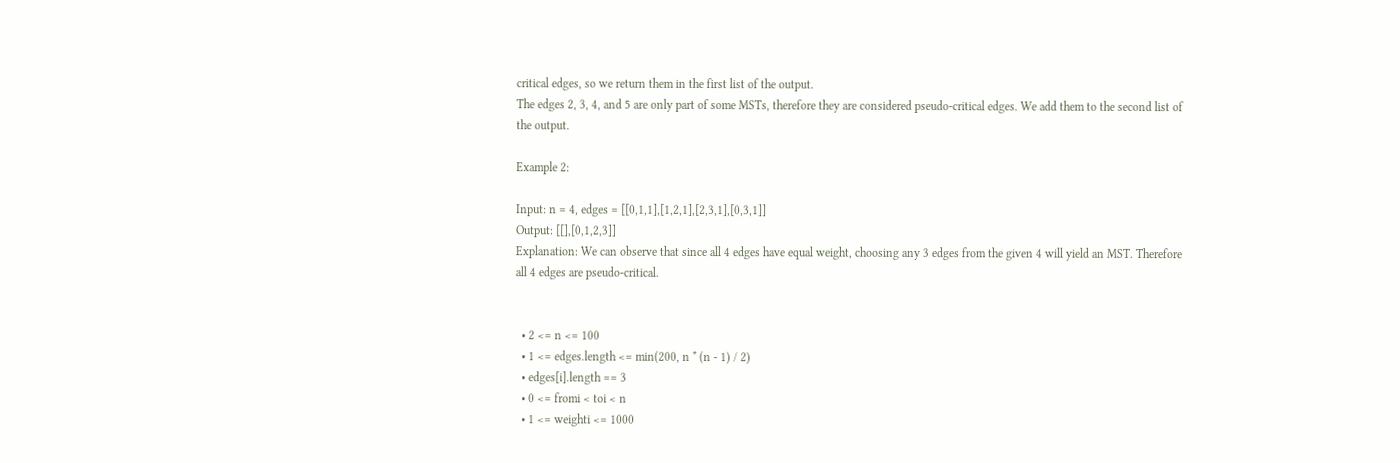critical edges, so we return them in the first list of the output.
The edges 2, 3, 4, and 5 are only part of some MSTs, therefore they are considered pseudo-critical edges. We add them to the second list of the output.

Example 2:

Input: n = 4, edges = [[0,1,1],[1,2,1],[2,3,1],[0,3,1]]
Output: [[],[0,1,2,3]]
Explanation: We can observe that since all 4 edges have equal weight, choosing any 3 edges from the given 4 will yield an MST. Therefore all 4 edges are pseudo-critical.


  • 2 <= n <= 100
  • 1 <= edges.length <= min(200, n * (n - 1) / 2)
  • edges[i].length == 3
  • 0 <= fromi < toi < n
  • 1 <= weighti <= 1000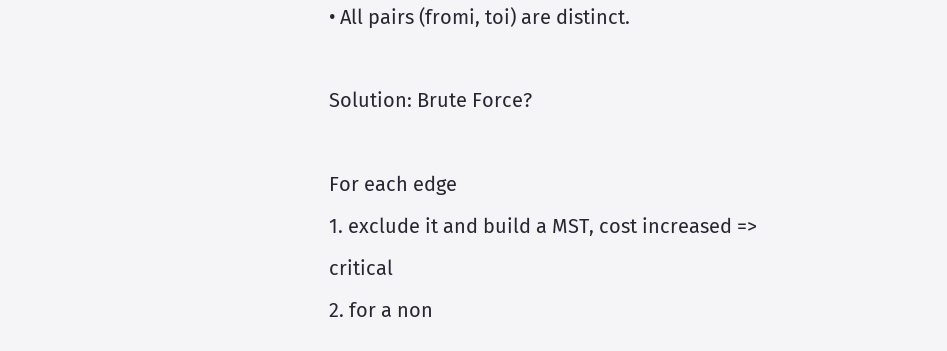• All pairs (fromi, toi) are distinct.

Solution: Brute Force?

For each edge
1. exclude it and build a MST, cost increased => critical
2. for a non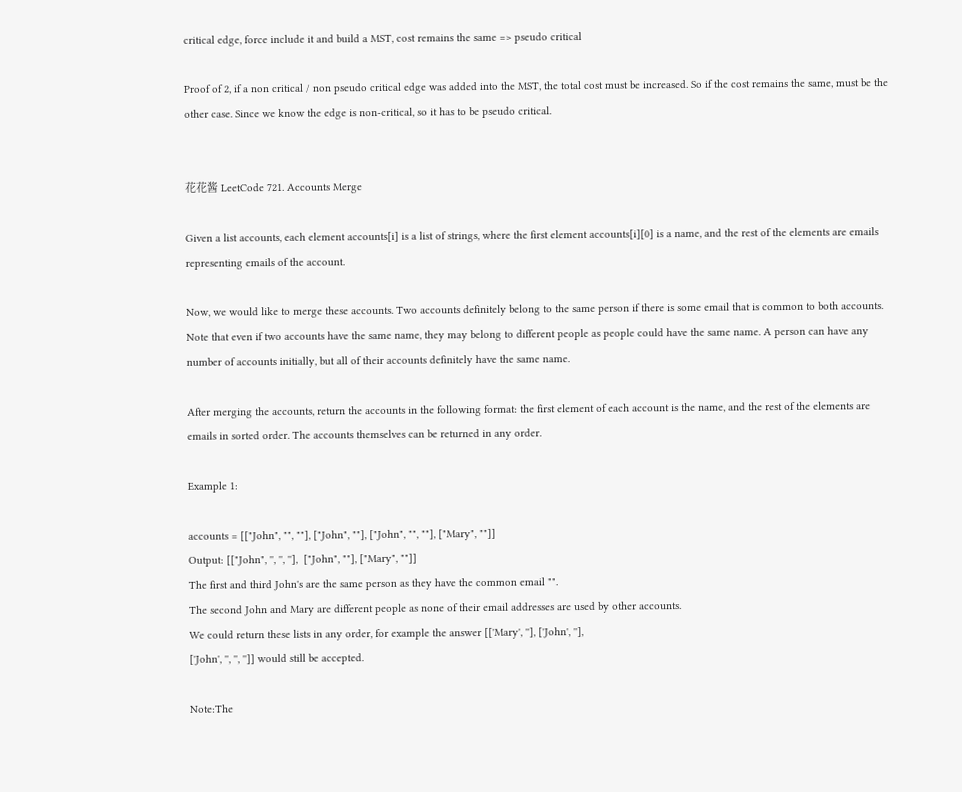critical edge, force include it and build a MST, cost remains the same => pseudo critical

Proof of 2, if a non critical / non pseudo critical edge was added into the MST, the total cost must be increased. So if the cost remains the same, must be the other case. Since we know the edge is non-critical, so it has to be pseudo critical.


花花酱 LeetCode 721. Accounts Merge

Given a list accounts, each element accounts[i] is a list of strings, where the first element accounts[i][0] is a name, and the rest of the elements are emails representing emails of the account.

Now, we would like to merge these accounts. Two accounts definitely belong to the same person if there is some email that is common to both accounts. Note that even if two accounts have the same name, they may belong to different people as people could have the same name. A person can have any number of accounts initially, but all of their accounts definitely have the same name.

After merging the accounts, return the accounts in the following format: the first element of each account is the name, and the rest of the elements are emails in sorted order. The accounts themselves can be returned in any order.

Example 1:

accounts = [["John", "", ""], ["John", ""], ["John", "", ""], ["Mary", ""]]
Output: [["John", '', '', ''],  ["John", ""], ["Mary", ""]]
The first and third John's are the same person as they have the common email "".
The second John and Mary are different people as none of their email addresses are used by other accounts.
We could return these lists in any order, for example the answer [['Mary', ''], ['John', ''],
['John', '', '', '']] would still be accepted.

Note:The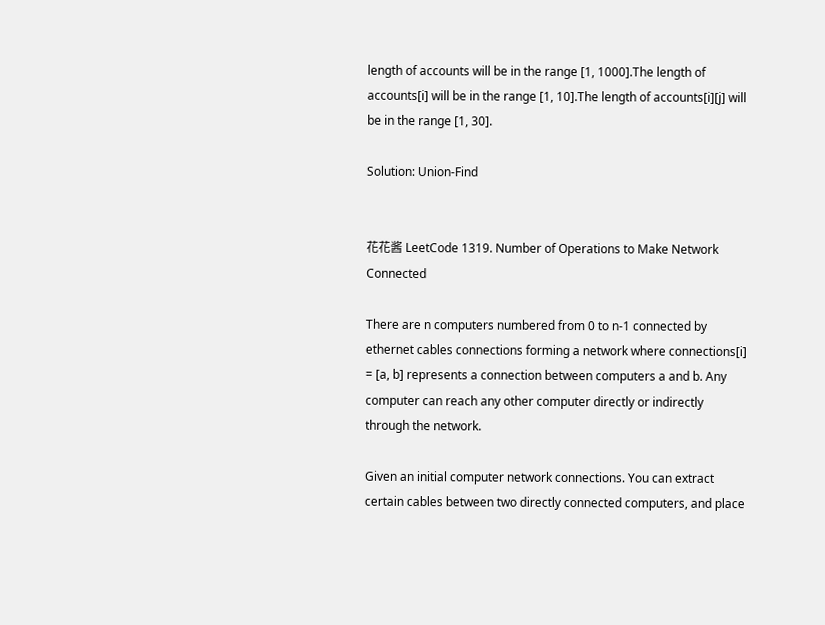length of accounts will be in the range [1, 1000].The length of accounts[i] will be in the range [1, 10].The length of accounts[i][j] will be in the range [1, 30].

Solution: Union-Find


花花酱 LeetCode 1319. Number of Operations to Make Network Connected

There are n computers numbered from 0 to n-1 connected by ethernet cables connections forming a network where connections[i] = [a, b] represents a connection between computers a and b. Any computer can reach any other computer directly or indirectly through the network.

Given an initial computer network connections. You can extract certain cables between two directly connected computers, and place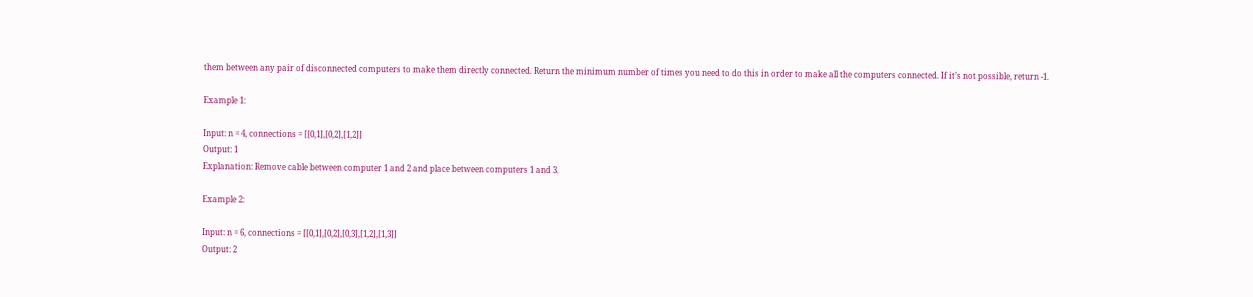them between any pair of disconnected computers to make them directly connected. Return the minimum number of times you need to do this in order to make all the computers connected. If it’s not possible, return -1.

Example 1:

Input: n = 4, connections = [[0,1],[0,2],[1,2]]
Output: 1
Explanation: Remove cable between computer 1 and 2 and place between computers 1 and 3.

Example 2:

Input: n = 6, connections = [[0,1],[0,2],[0,3],[1,2],[1,3]]
Output: 2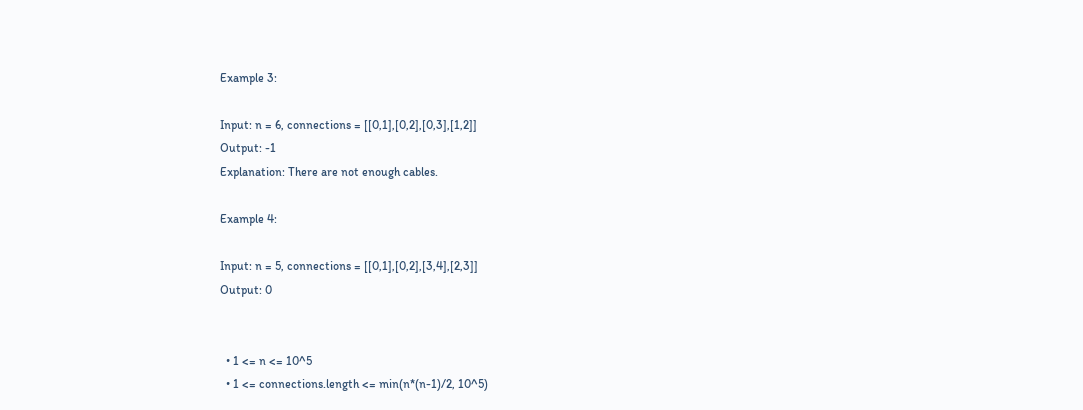Example 3:

Input: n = 6, connections = [[0,1],[0,2],[0,3],[1,2]]
Output: -1
Explanation: There are not enough cables.

Example 4:

Input: n = 5, connections = [[0,1],[0,2],[3,4],[2,3]]
Output: 0


  • 1 <= n <= 10^5
  • 1 <= connections.length <= min(n*(n-1)/2, 10^5)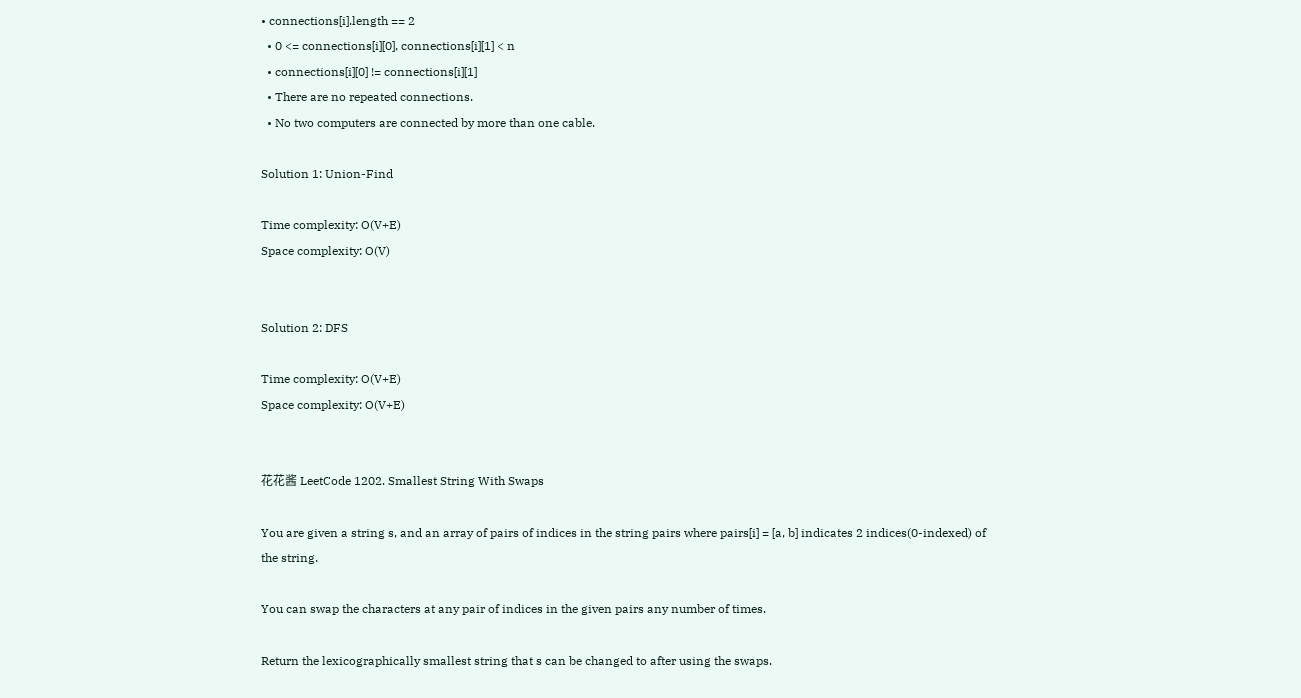• connections[i].length == 2
  • 0 <= connections[i][0], connections[i][1] < n
  • connections[i][0] != connections[i][1]
  • There are no repeated connections.
  • No two computers are connected by more than one cable.

Solution 1: Union-Find

Time complexity: O(V+E)
Space complexity: O(V)


Solution 2: DFS

Time complexity: O(V+E)
Space complexity: O(V+E)


花花酱 LeetCode 1202. Smallest String With Swaps

You are given a string s, and an array of pairs of indices in the string pairs where pairs[i] = [a, b] indicates 2 indices(0-indexed) of the string.

You can swap the characters at any pair of indices in the given pairs any number of times.

Return the lexicographically smallest string that s can be changed to after using the swaps.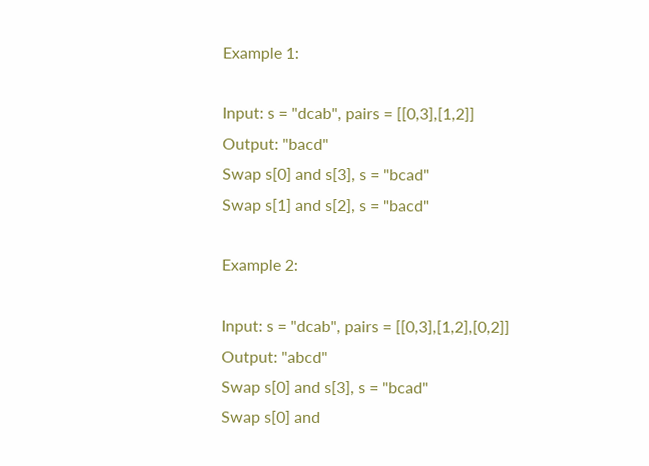Example 1:

Input: s = "dcab", pairs = [[0,3],[1,2]]
Output: "bacd"
Swap s[0] and s[3], s = "bcad"
Swap s[1] and s[2], s = "bacd"

Example 2:

Input: s = "dcab", pairs = [[0,3],[1,2],[0,2]]
Output: "abcd"
Swap s[0] and s[3], s = "bcad"
Swap s[0] and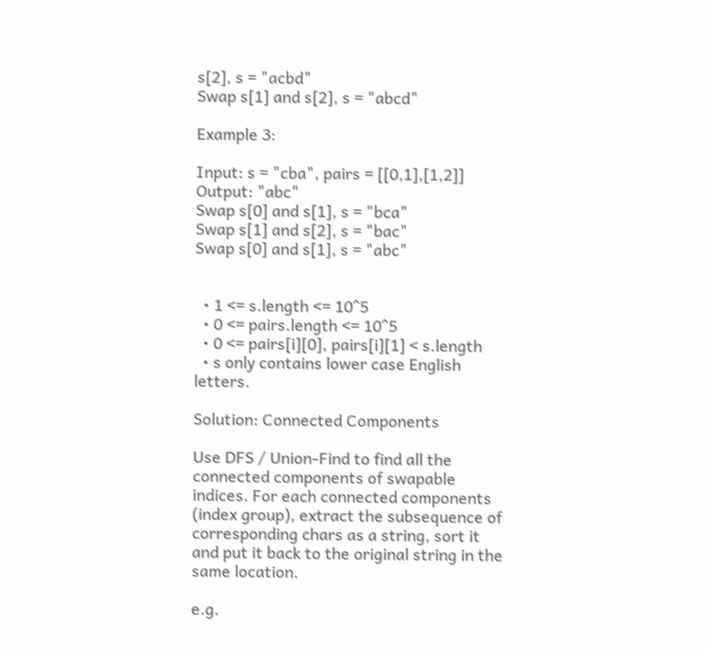s[2], s = "acbd"
Swap s[1] and s[2], s = "abcd"

Example 3:

Input: s = "cba", pairs = [[0,1],[1,2]]
Output: "abc"
Swap s[0] and s[1], s = "bca"
Swap s[1] and s[2], s = "bac"
Swap s[0] and s[1], s = "abc"


  • 1 <= s.length <= 10^5
  • 0 <= pairs.length <= 10^5
  • 0 <= pairs[i][0], pairs[i][1] < s.length
  • s only contains lower case English letters.

Solution: Connected Components

Use DFS / Union-Find to find all the connected components of swapable indices. For each connected components (index group), extract the subsequence of corresponding chars as a string, sort it and put it back to the original string in the same location.

e.g.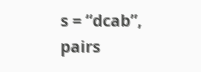s = “dcab”, pairs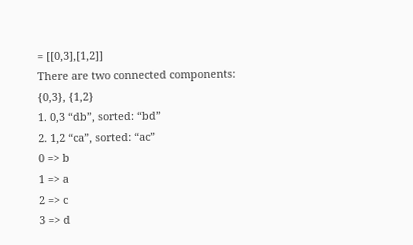= [[0,3],[1,2]]
There are two connected components: {0,3}, {1,2}
1. 0,3 “db”, sorted: “bd”
2. 1,2 “ca”, sorted: “ac”
0 => b
1 => a
2 => c
3 => d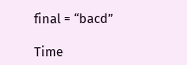final = “bacd”

Time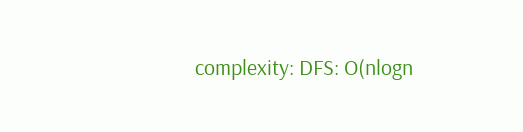complexity: DFS: O(nlogn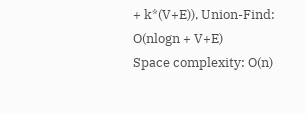+ k*(V+E)), Union-Find: O(nlogn + V+E)
Space complexity: O(n)